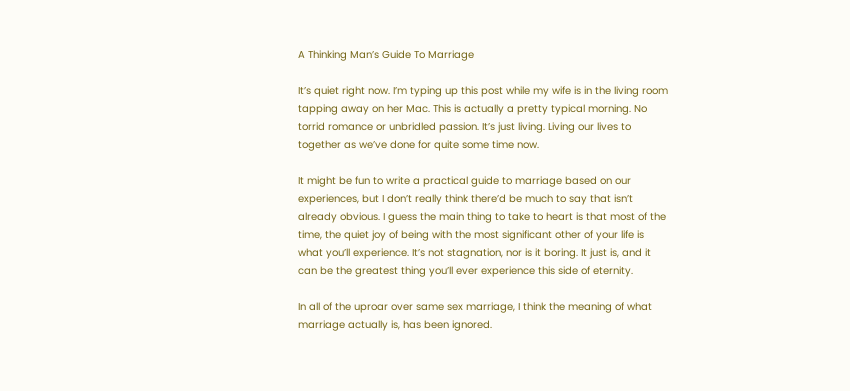A Thinking Man’s Guide To Marriage

It’s quiet right now. I’m typing up this post while my wife is in the living room tapping away on her Mac. This is actually a pretty typical morning. No torrid romance or unbridled passion. It’s just living. Living our lives to together as we’ve done for quite some time now.

It might be fun to write a practical guide to marriage based on our experiences, but I don’t really think there’d be much to say that isn’t already obvious. I guess the main thing to take to heart is that most of the time, the quiet joy of being with the most significant other of your life is what you’ll experience. It’s not stagnation, nor is it boring. It just is, and it can be the greatest thing you’ll ever experience this side of eternity.

In all of the uproar over same sex marriage, I think the meaning of what marriage actually is, has been ignored.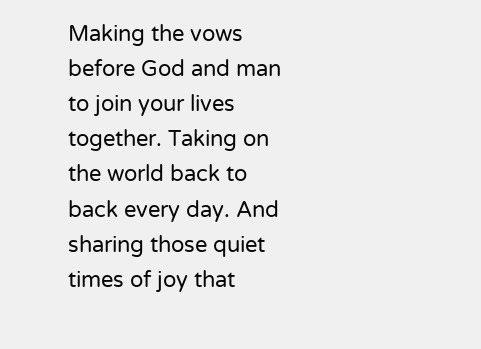Making the vows before God and man to join your lives together. Taking on the world back to back every day. And sharing those quiet times of joy that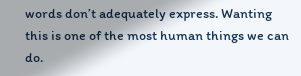words don’t adequately express. Wanting this is one of the most human things we can do.